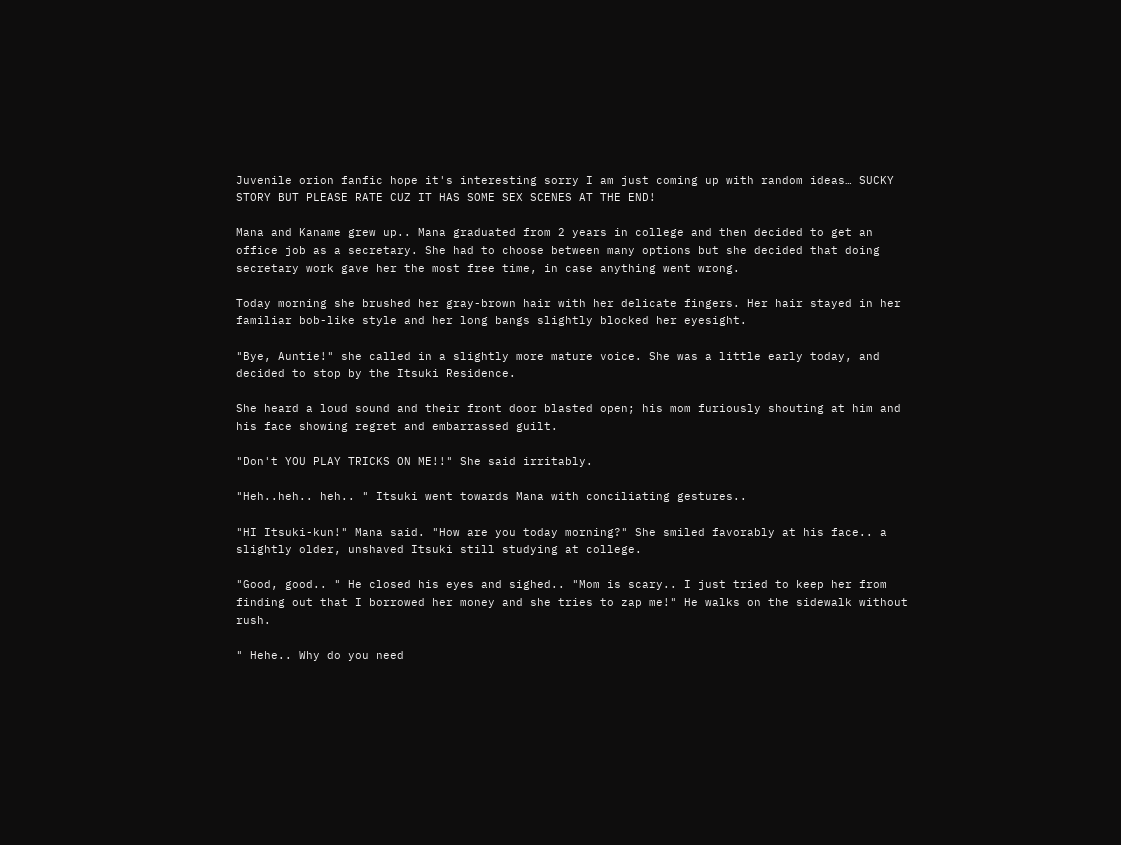Juvenile orion fanfic hope it's interesting sorry I am just coming up with random ideas… SUCKY STORY BUT PLEASE RATE CUZ IT HAS SOME SEX SCENES AT THE END!

Mana and Kaname grew up.. Mana graduated from 2 years in college and then decided to get an office job as a secretary. She had to choose between many options but she decided that doing secretary work gave her the most free time, in case anything went wrong.

Today morning she brushed her gray-brown hair with her delicate fingers. Her hair stayed in her familiar bob-like style and her long bangs slightly blocked her eyesight.

"Bye, Auntie!" she called in a slightly more mature voice. She was a little early today, and decided to stop by the Itsuki Residence.

She heard a loud sound and their front door blasted open; his mom furiously shouting at him and his face showing regret and embarrassed guilt.

"Don't YOU PLAY TRICKS ON ME!!" She said irritably.

"Heh..heh.. heh.. " Itsuki went towards Mana with conciliating gestures..

"HI Itsuki-kun!" Mana said. "How are you today morning?" She smiled favorably at his face.. a slightly older, unshaved Itsuki still studying at college.

"Good, good.. " He closed his eyes and sighed.. "Mom is scary.. I just tried to keep her from finding out that I borrowed her money and she tries to zap me!" He walks on the sidewalk without rush.

" Hehe.. Why do you need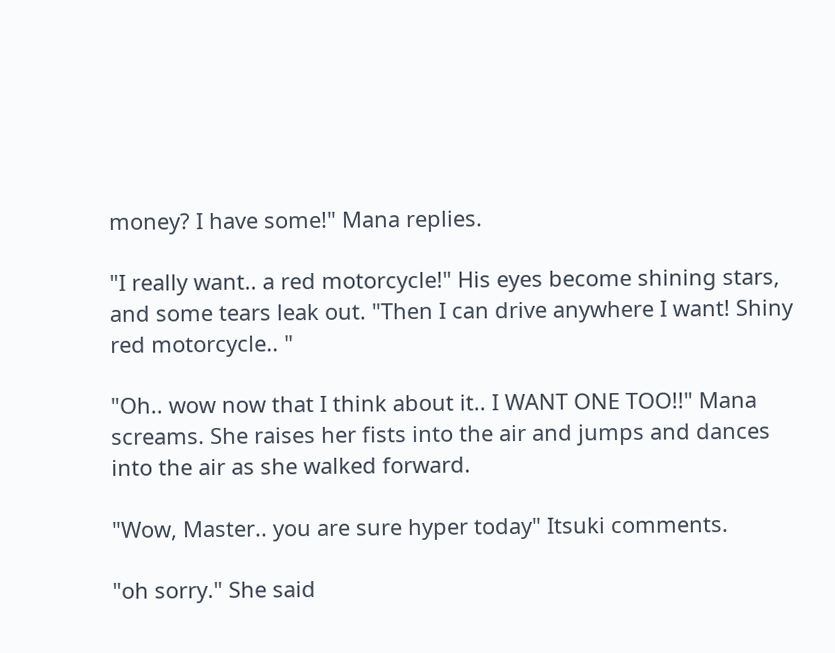money? I have some!" Mana replies.

"I really want.. a red motorcycle!" His eyes become shining stars, and some tears leak out. "Then I can drive anywhere I want! Shiny red motorcycle.. "

"Oh.. wow now that I think about it.. I WANT ONE TOO!!" Mana screams. She raises her fists into the air and jumps and dances into the air as she walked forward.

"Wow, Master.. you are sure hyper today" Itsuki comments.

"oh sorry." She said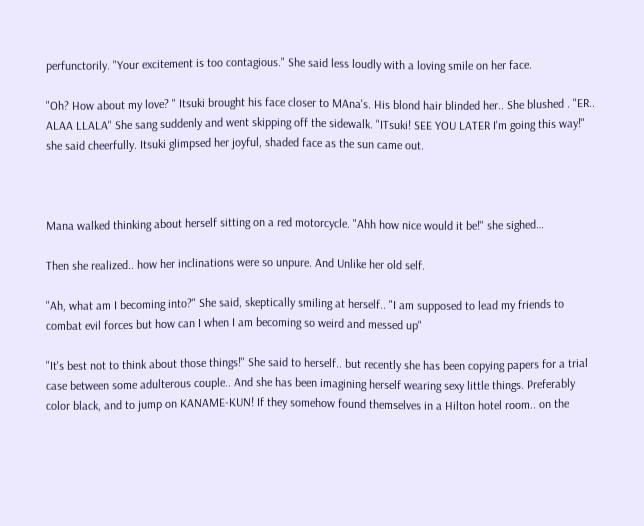perfunctorily. "Your excitement is too contagious." She said less loudly with a loving smile on her face.

"Oh? How about my love? " Itsuki brought his face closer to MAna's. His blond hair blinded her.. She blushed . "ER.. ALAA LLALA" She sang suddenly and went skipping off the sidewalk. "ITsuki! SEE YOU LATER I'm going this way!" she said cheerfully. Itsuki glimpsed her joyful, shaded face as the sun came out.



Mana walked thinking about herself sitting on a red motorcycle. "Ahh how nice would it be!" she sighed…

Then she realized.. how her inclinations were so unpure. And Unlike her old self.

"Ah, what am I becoming into?" She said, skeptically smiling at herself.. "I am supposed to lead my friends to combat evil forces but how can I when I am becoming so weird and messed up"

"It's best not to think about those things!" She said to herself.. but recently she has been copying papers for a trial case between some adulterous couple.. And she has been imagining herself wearing sexy little things. Preferably color black, and to jump on KANAME-KUN! If they somehow found themselves in a Hilton hotel room.. on the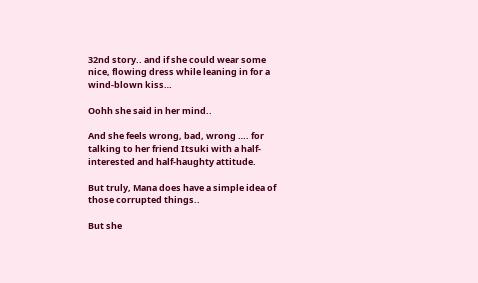32nd story.. and if she could wear some nice, flowing dress while leaning in for a wind-blown kiss…

Oohh she said in her mind..

And she feels wrong, bad, wrong …. for talking to her friend Itsuki with a half-interested and half-haughty attitude.

But truly, Mana does have a simple idea of those corrupted things..

But she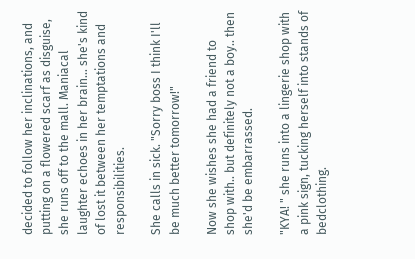decided to follow her inclinations, and putting on a flowered scarf as disguise, she runs off to the mall. Maniacal laughter echoes in her brain… she's kind of lost it between her temptations and responsibilities.

She calls in sick. "Sorry boss I think I'll be much better tomorrow!"

Now she wishes she had a friend to shop with.. but definitely not a boy.. then she'd be embarrassed.

"KYA! " she runs into a lingerie shop with a pink sign, tucking herself into stands of bedclothing.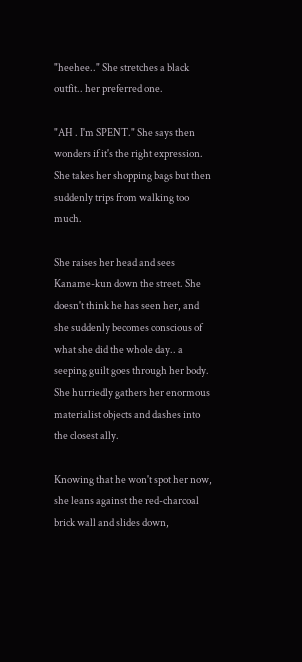"heehee.." She stretches a black outfit.. her preferred one.

"AH . I'm SPENT." She says then wonders if it's the right expression. She takes her shopping bags but then suddenly trips from walking too much.

She raises her head and sees Kaname-kun down the street. She doesn't think he has seen her, and she suddenly becomes conscious of what she did the whole day.. a seeping guilt goes through her body. She hurriedly gathers her enormous materialist objects and dashes into the closest ally.

Knowing that he won't spot her now, she leans against the red-charcoal brick wall and slides down,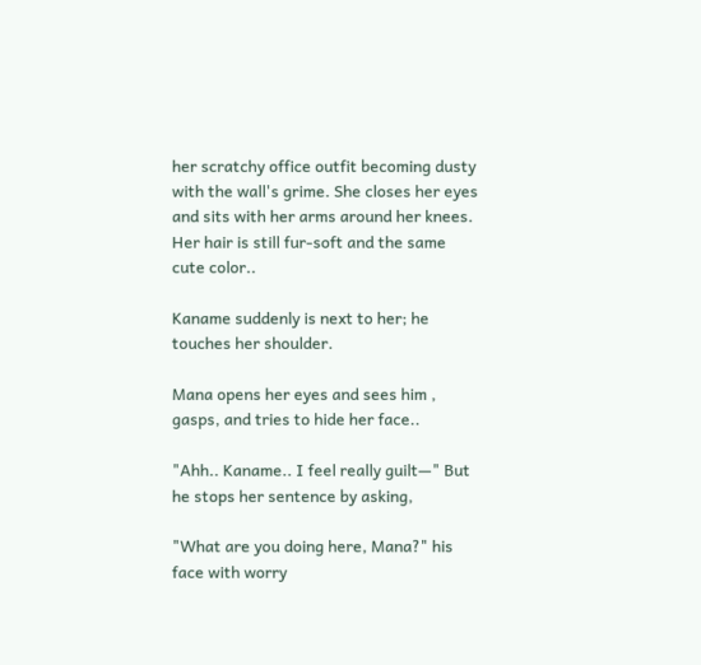her scratchy office outfit becoming dusty with the wall's grime. She closes her eyes and sits with her arms around her knees. Her hair is still fur-soft and the same cute color..

Kaname suddenly is next to her; he touches her shoulder.

Mana opens her eyes and sees him , gasps, and tries to hide her face..

"Ahh.. Kaname.. I feel really guilt—" But he stops her sentence by asking,

"What are you doing here, Mana?" his face with worry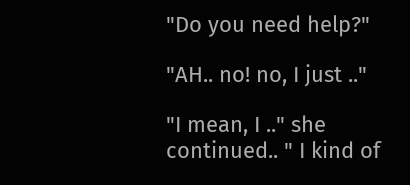"Do you need help?"

"AH.. no! no, I just .."

"I mean, I .." she continued.. " I kind of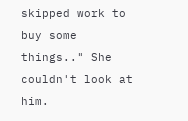skipped work to buy some things.." She couldn't look at him.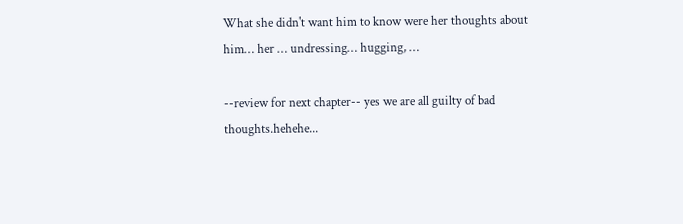What she didn't want him to know were her thoughts about him… her … undressing… hugging, …

--review for next chapter-- yes we are all guilty of bad thoughts.hehehe...